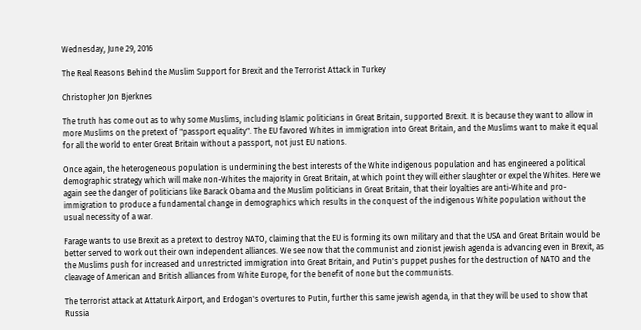Wednesday, June 29, 2016

The Real Reasons Behind the Muslim Support for Brexit and the Terrorist Attack in Turkey

Christopher Jon Bjerknes

The truth has come out as to why some Muslims, including Islamic politicians in Great Britain, supported Brexit. It is because they want to allow in more Muslims on the pretext of "passport equality". The EU favored Whites in immigration into Great Britain, and the Muslims want to make it equal for all the world to enter Great Britain without a passport, not just EU nations.

Once again, the heterogeneous population is undermining the best interests of the White indigenous population and has engineered a political demographic strategy which will make non-Whites the majority in Great Britain, at which point they will either slaughter or expel the Whites. Here we again see the danger of politicians like Barack Obama and the Muslim politicians in Great Britain, that their loyalties are anti-White and pro-immigration to produce a fundamental change in demographics which results in the conquest of the indigenous White population without the usual necessity of a war.

Farage wants to use Brexit as a pretext to destroy NATO, claiming that the EU is forming its own military and that the USA and Great Britain would be better served to work out their own independent alliances. We see now that the communist and zionist jewish agenda is advancing even in Brexit, as the Muslims push for increased and unrestricted immigration into Great Britain, and Putin's puppet pushes for the destruction of NATO and the cleavage of American and British alliances from White Europe, for the benefit of none but the communists.

The terrorist attack at Attaturk Airport, and Erdogan's overtures to Putin, further this same jewish agenda, in that they will be used to show that Russia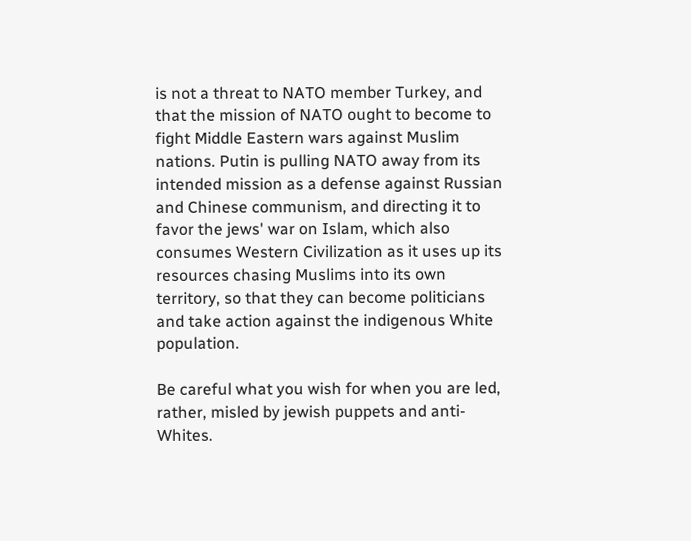is not a threat to NATO member Turkey, and that the mission of NATO ought to become to fight Middle Eastern wars against Muslim nations. Putin is pulling NATO away from its intended mission as a defense against Russian and Chinese communism, and directing it to favor the jews' war on Islam, which also consumes Western Civilization as it uses up its resources chasing Muslims into its own territory, so that they can become politicians and take action against the indigenous White population.

Be careful what you wish for when you are led, rather, misled by jewish puppets and anti-Whites.